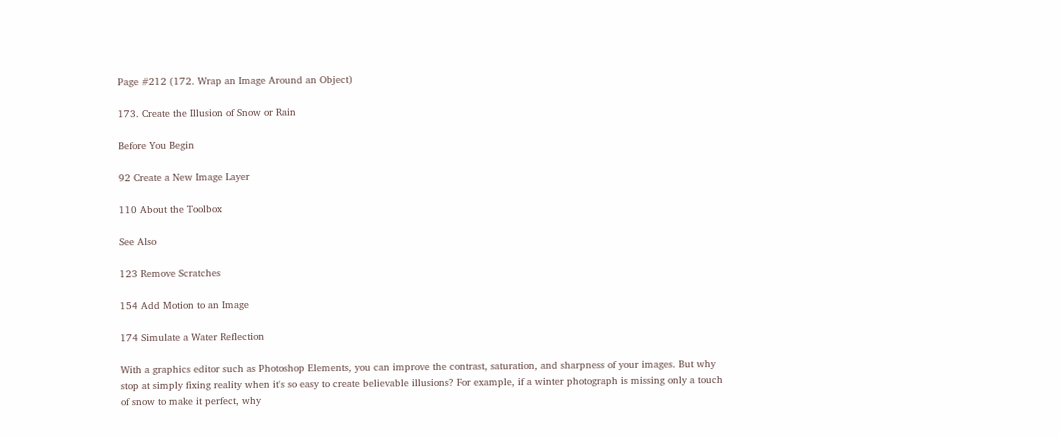Page #212 (172. Wrap an Image Around an Object)

173. Create the Illusion of Snow or Rain

Before You Begin

92 Create a New Image Layer

110 About the Toolbox

See Also

123 Remove Scratches

154 Add Motion to an Image

174 Simulate a Water Reflection

With a graphics editor such as Photoshop Elements, you can improve the contrast, saturation, and sharpness of your images. But why stop at simply fixing reality when it's so easy to create believable illusions? For example, if a winter photograph is missing only a touch of snow to make it perfect, why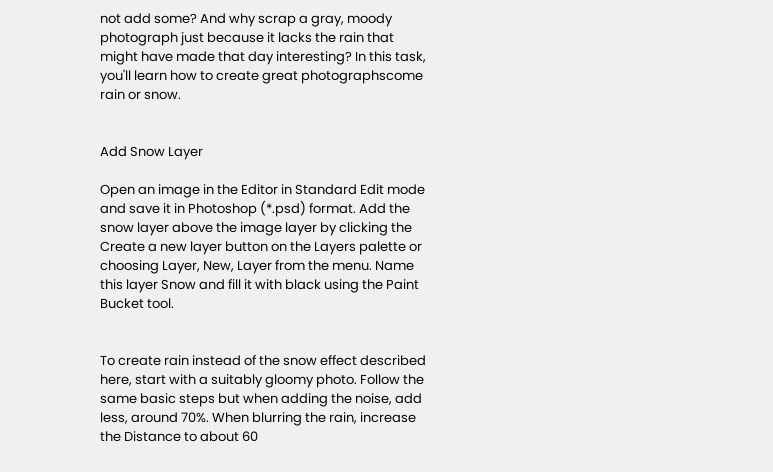not add some? And why scrap a gray, moody photograph just because it lacks the rain that might have made that day interesting? In this task, you'll learn how to create great photographscome rain or snow.


Add Snow Layer

Open an image in the Editor in Standard Edit mode and save it in Photoshop (*.psd) format. Add the snow layer above the image layer by clicking the Create a new layer button on the Layers palette or choosing Layer, New, Layer from the menu. Name this layer Snow and fill it with black using the Paint Bucket tool.


To create rain instead of the snow effect described here, start with a suitably gloomy photo. Follow the same basic steps but when adding the noise, add less, around 70%. When blurring the rain, increase the Distance to about 60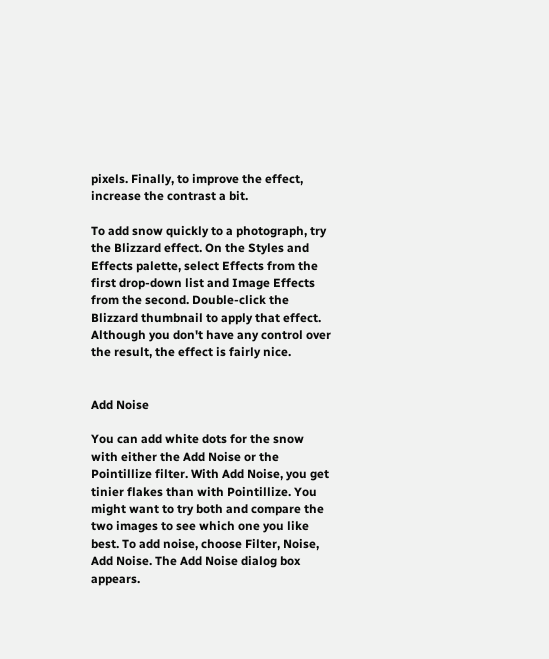pixels. Finally, to improve the effect, increase the contrast a bit.

To add snow quickly to a photograph, try the Blizzard effect. On the Styles and Effects palette, select Effects from the first drop-down list and Image Effects from the second. Double-click the Blizzard thumbnail to apply that effect. Although you don't have any control over the result, the effect is fairly nice.


Add Noise

You can add white dots for the snow with either the Add Noise or the Pointillize filter. With Add Noise, you get tinier flakes than with Pointillize. You might want to try both and compare the two images to see which one you like best. To add noise, choose Filter, Noise, Add Noise. The Add Noise dialog box appears.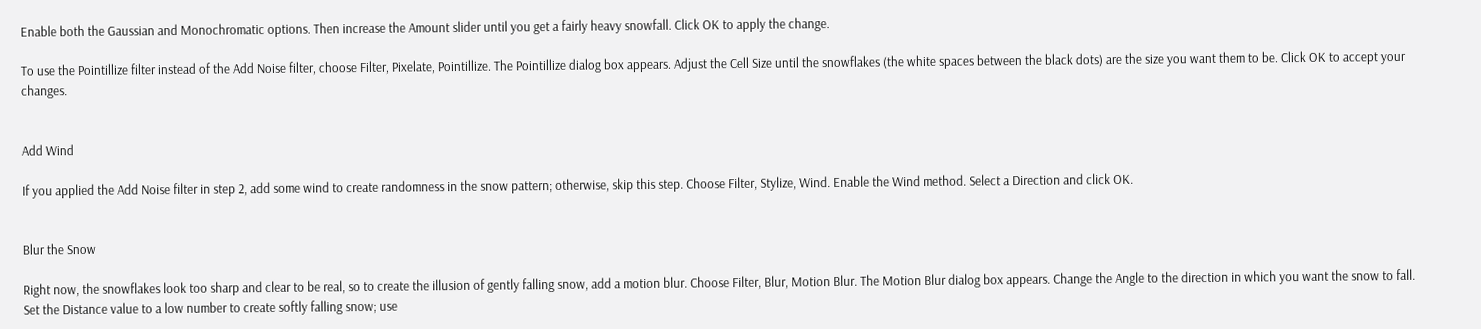Enable both the Gaussian and Monochromatic options. Then increase the Amount slider until you get a fairly heavy snowfall. Click OK to apply the change.

To use the Pointillize filter instead of the Add Noise filter, choose Filter, Pixelate, Pointillize. The Pointillize dialog box appears. Adjust the Cell Size until the snowflakes (the white spaces between the black dots) are the size you want them to be. Click OK to accept your changes.


Add Wind

If you applied the Add Noise filter in step 2, add some wind to create randomness in the snow pattern; otherwise, skip this step. Choose Filter, Stylize, Wind. Enable the Wind method. Select a Direction and click OK.


Blur the Snow

Right now, the snowflakes look too sharp and clear to be real, so to create the illusion of gently falling snow, add a motion blur. Choose Filter, Blur, Motion Blur. The Motion Blur dialog box appears. Change the Angle to the direction in which you want the snow to fall. Set the Distance value to a low number to create softly falling snow; use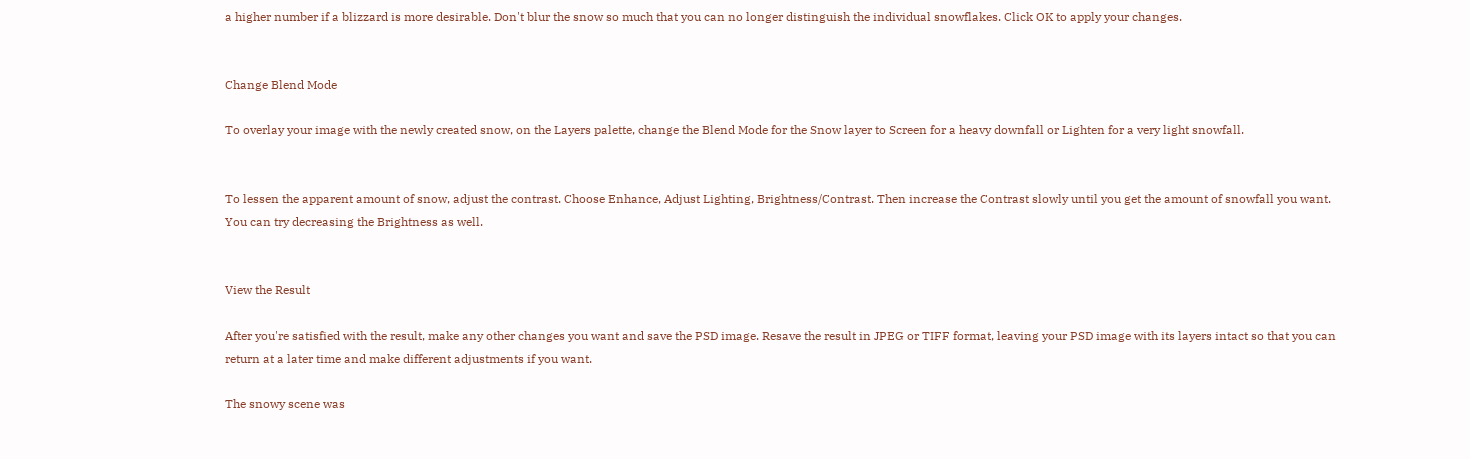a higher number if a blizzard is more desirable. Don't blur the snow so much that you can no longer distinguish the individual snowflakes. Click OK to apply your changes.


Change Blend Mode

To overlay your image with the newly created snow, on the Layers palette, change the Blend Mode for the Snow layer to Screen for a heavy downfall or Lighten for a very light snowfall.


To lessen the apparent amount of snow, adjust the contrast. Choose Enhance, Adjust Lighting, Brightness/Contrast. Then increase the Contrast slowly until you get the amount of snowfall you want. You can try decreasing the Brightness as well.


View the Result

After you're satisfied with the result, make any other changes you want and save the PSD image. Resave the result in JPEG or TIFF format, leaving your PSD image with its layers intact so that you can return at a later time and make different adjustments if you want.

The snowy scene was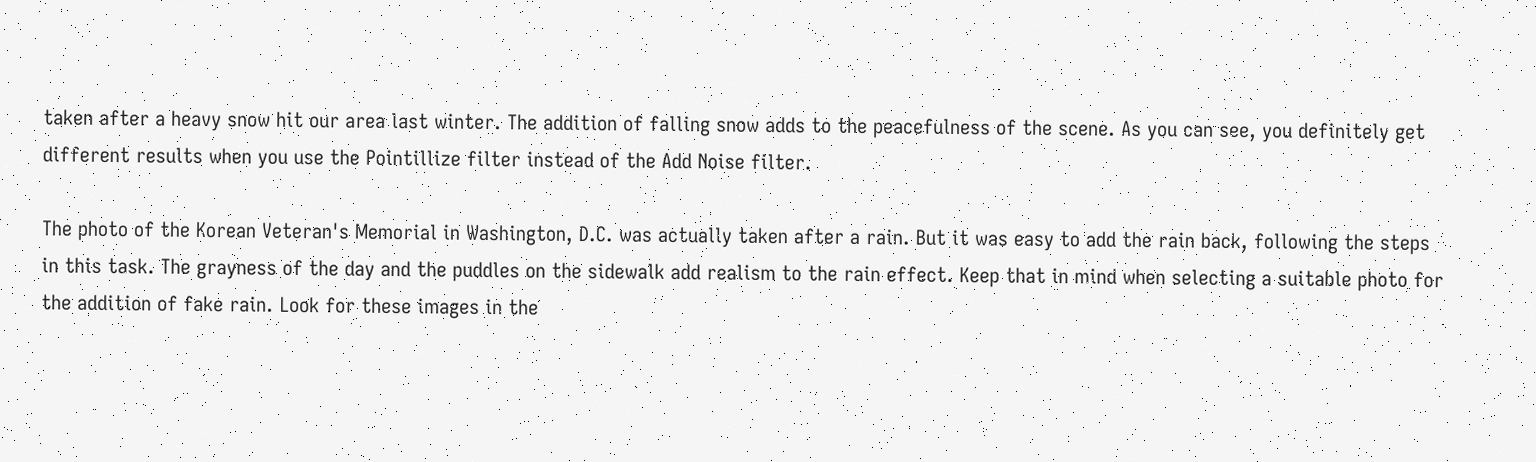taken after a heavy snow hit our area last winter. The addition of falling snow adds to the peacefulness of the scene. As you can see, you definitely get different results when you use the Pointillize filter instead of the Add Noise filter.

The photo of the Korean Veteran's Memorial in Washington, D.C. was actually taken after a rain. But it was easy to add the rain back, following the steps in this task. The grayness of the day and the puddles on the sidewalk add realism to the rain effect. Keep that in mind when selecting a suitable photo for the addition of fake rain. Look for these images in the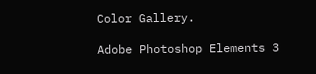Color Gallery.

Adobe Photoshop Elements 3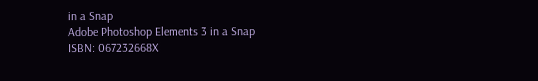in a Snap
Adobe Photoshop Elements 3 in a Snap
ISBN: 067232668X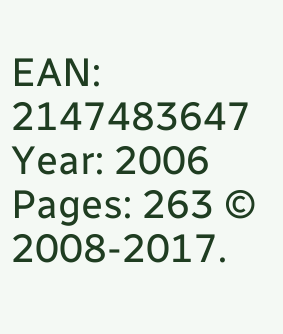EAN: 2147483647
Year: 2006
Pages: 263 © 2008-2017.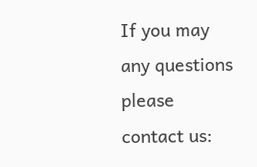If you may any questions please contact us: